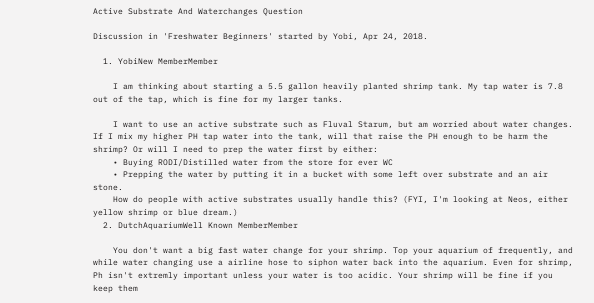Active Substrate And Waterchanges Question

Discussion in 'Freshwater Beginners' started by Yobi, Apr 24, 2018.

  1. YobiNew MemberMember

    I am thinking about starting a 5.5 gallon heavily planted shrimp tank. My tap water is 7.8 out of the tap, which is fine for my larger tanks.

    I want to use an active substrate such as Fluval Starum, but am worried about water changes. If I mix my higher PH tap water into the tank, will that raise the PH enough to be harm the shrimp? Or will I need to prep the water first by either:
    • Buying RODI/Distilled water from the store for ever WC
    • Prepping the water by putting it in a bucket with some left over substrate and an air stone.
    How do people with active substrates usually handle this? (FYI, I'm looking at Neos, either yellow shrimp or blue dream.)
  2. DutchAquariumWell Known MemberMember

    You don't want a big fast water change for your shrimp. Top your aquarium of frequently, and while water changing use a airline hose to siphon water back into the aquarium. Even for shrimp, Ph isn't extremly important unless your water is too acidic. Your shrimp will be fine if you keep them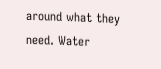around what they need. Water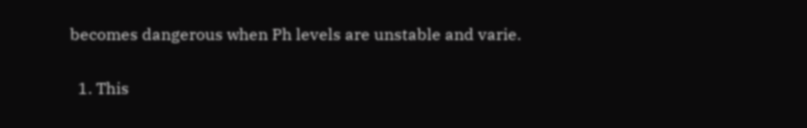becomes dangerous when Ph levels are unstable and varie.

  1. This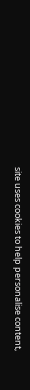site uses cookies to help personalise content,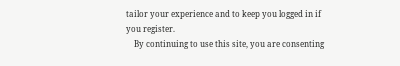tailor your experience and to keep you logged in if you register.
    By continuing to use this site, you are consenting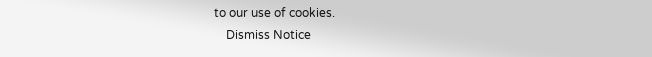to our use of cookies.
    Dismiss Notice